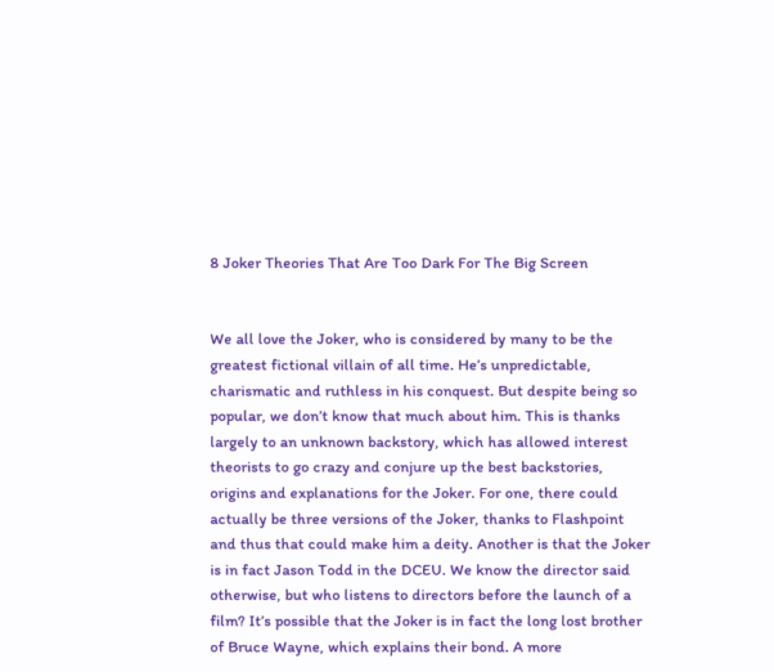8 Joker Theories That Are Too Dark For The Big Screen


We all love the Joker, who is considered by many to be the greatest fictional villain of all time. He’s unpredictable, charismatic and ruthless in his conquest. But despite being so popular, we don’t know that much about him. This is thanks largely to an unknown backstory, which has allowed interest theorists to go crazy and conjure up the best backstories, origins and explanations for the Joker. For one, there could actually be three versions of the Joker, thanks to Flashpoint and thus that could make him a deity. Another is that the Joker is in fact Jason Todd in the DCEU. We know the director said otherwise, but who listens to directors before the launch of a film? It’s possible that the Joker is in fact the long lost brother of Bruce Wayne, which explains their bond. A more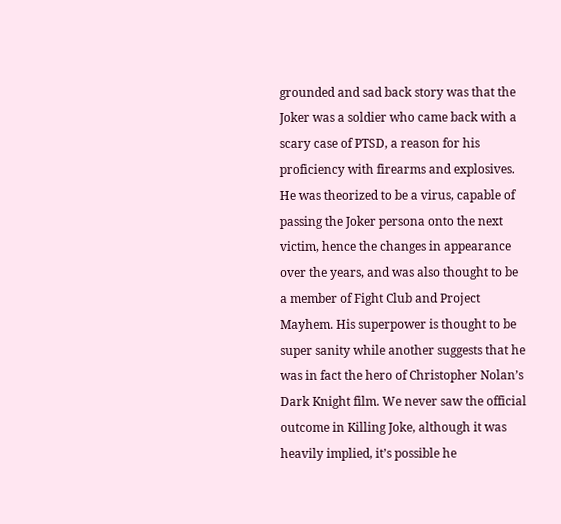grounded and sad back story was that the Joker was a soldier who came back with a scary case of PTSD, a reason for his proficiency with firearms and explosives. He was theorized to be a virus, capable of passing the Joker persona onto the next victim, hence the changes in appearance over the years, and was also thought to be a member of Fight Club and Project Mayhem. His superpower is thought to be super sanity while another suggests that he was in fact the hero of Christopher Nolan’s Dark Knight film. We never saw the official outcome in Killing Joke, although it was heavily implied, it’s possible he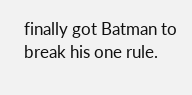finally got Batman to break his one rule.